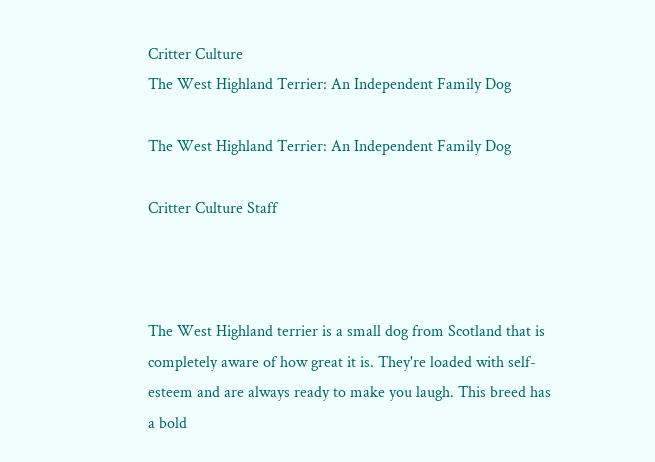Critter Culture
The West Highland Terrier: An Independent Family Dog

The West Highland Terrier: An Independent Family Dog

Critter Culture Staff



The West Highland terrier is a small dog from Scotland that is completely aware of how great it is. They're loaded with self-esteem and are always ready to make you laugh. This breed has a bold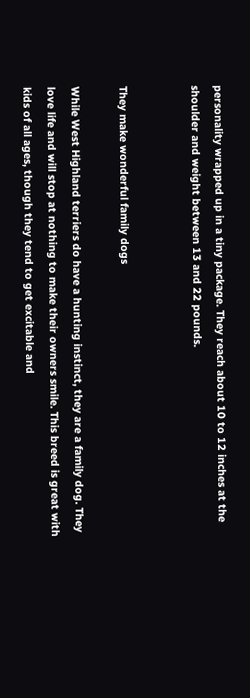personality wrapped up in a tiny package. They reach about 10 to 12 inches at the shoulder and weight between 13 and 22 pounds.


They make wonderful family dogs

While West Highland terriers do have a hunting instinct, they are a family dog. They love life and will stop at nothing to make their owners smile. This breed is great with kids of all ages, though they tend to get excitable and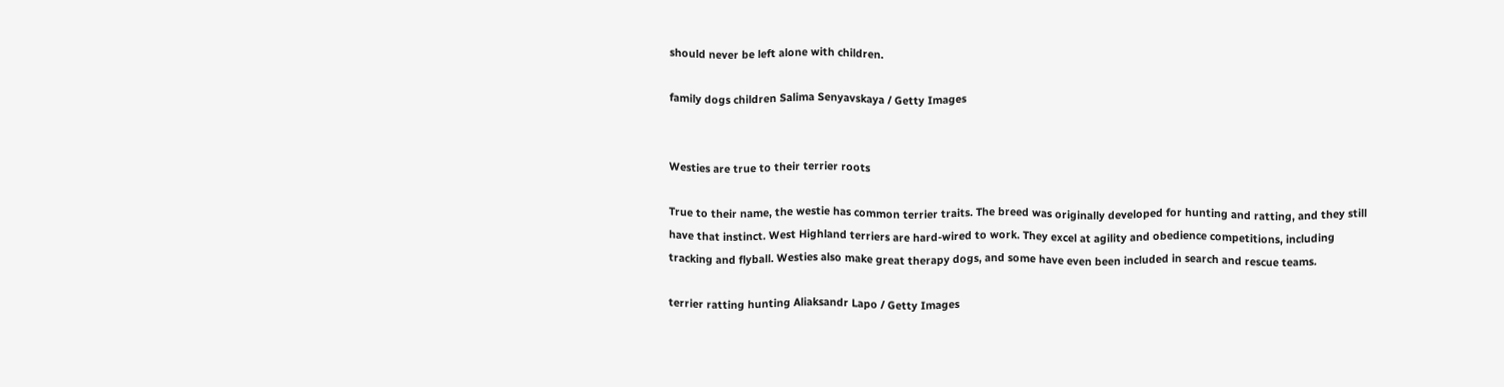should never be left alone with children.

family dogs children Salima Senyavskaya / Getty Images


Westies are true to their terrier roots

True to their name, the westie has common terrier traits. The breed was originally developed for hunting and ratting, and they still have that instinct. West Highland terriers are hard-wired to work. They excel at agility and obedience competitions, including tracking and flyball. Westies also make great therapy dogs, and some have even been included in search and rescue teams.

terrier ratting hunting Aliaksandr Lapo / Getty Images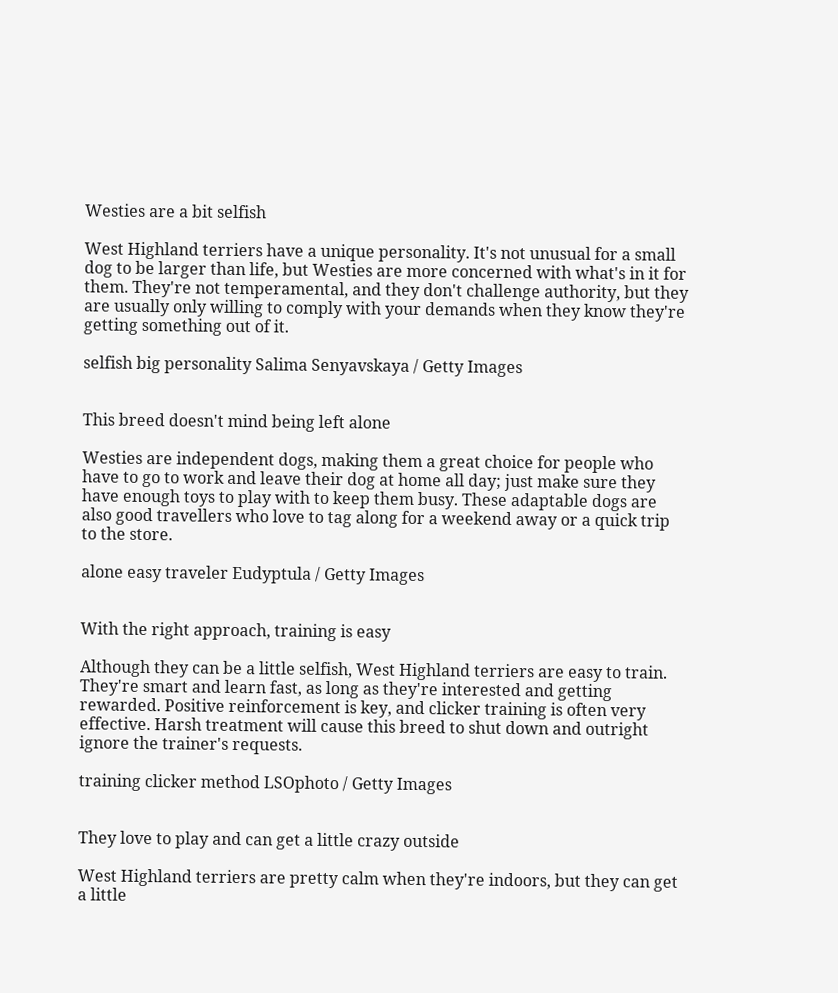Westies are a bit selfish

West Highland terriers have a unique personality. It's not unusual for a small dog to be larger than life, but Westies are more concerned with what's in it for them. They're not temperamental, and they don't challenge authority, but they are usually only willing to comply with your demands when they know they're getting something out of it.

selfish big personality Salima Senyavskaya / Getty Images


This breed doesn't mind being left alone

Westies are independent dogs, making them a great choice for people who have to go to work and leave their dog at home all day; just make sure they have enough toys to play with to keep them busy. These adaptable dogs are also good travellers who love to tag along for a weekend away or a quick trip to the store.

alone easy traveler Eudyptula / Getty Images


With the right approach, training is easy

Although they can be a little selfish, West Highland terriers are easy to train. They're smart and learn fast, as long as they're interested and getting rewarded. Positive reinforcement is key, and clicker training is often very effective. Harsh treatment will cause this breed to shut down and outright ignore the trainer's requests.

training clicker method LSOphoto / Getty Images


They love to play and can get a little crazy outside

West Highland terriers are pretty calm when they're indoors, but they can get a little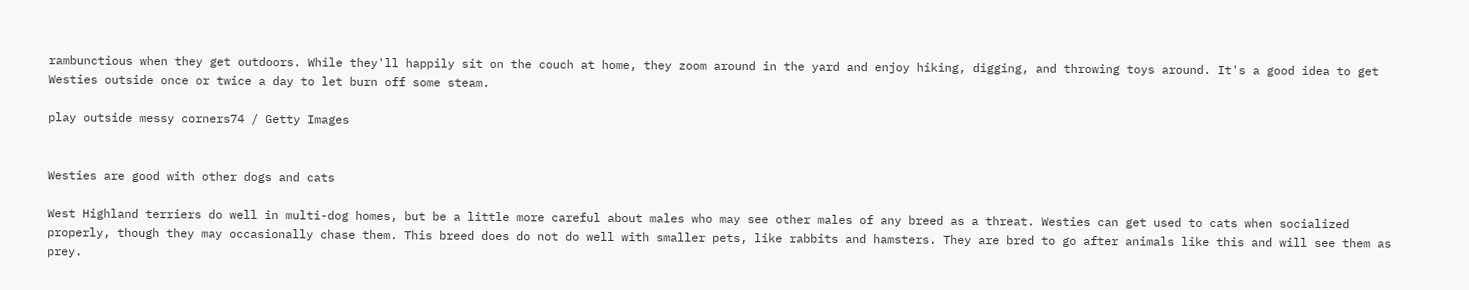rambunctious when they get outdoors. While they'll happily sit on the couch at home, they zoom around in the yard and enjoy hiking, digging, and throwing toys around. It's a good idea to get Westies outside once or twice a day to let burn off some steam.

play outside messy corners74 / Getty Images


Westies are good with other dogs and cats

West Highland terriers do well in multi-dog homes, but be a little more careful about males who may see other males of any breed as a threat. Westies can get used to cats when socialized properly, though they may occasionally chase them. This breed does do not do well with smaller pets, like rabbits and hamsters. They are bred to go after animals like this and will see them as prey.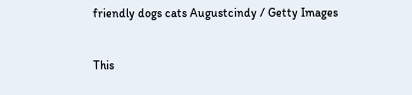friendly dogs cats Augustcindy / Getty Images


This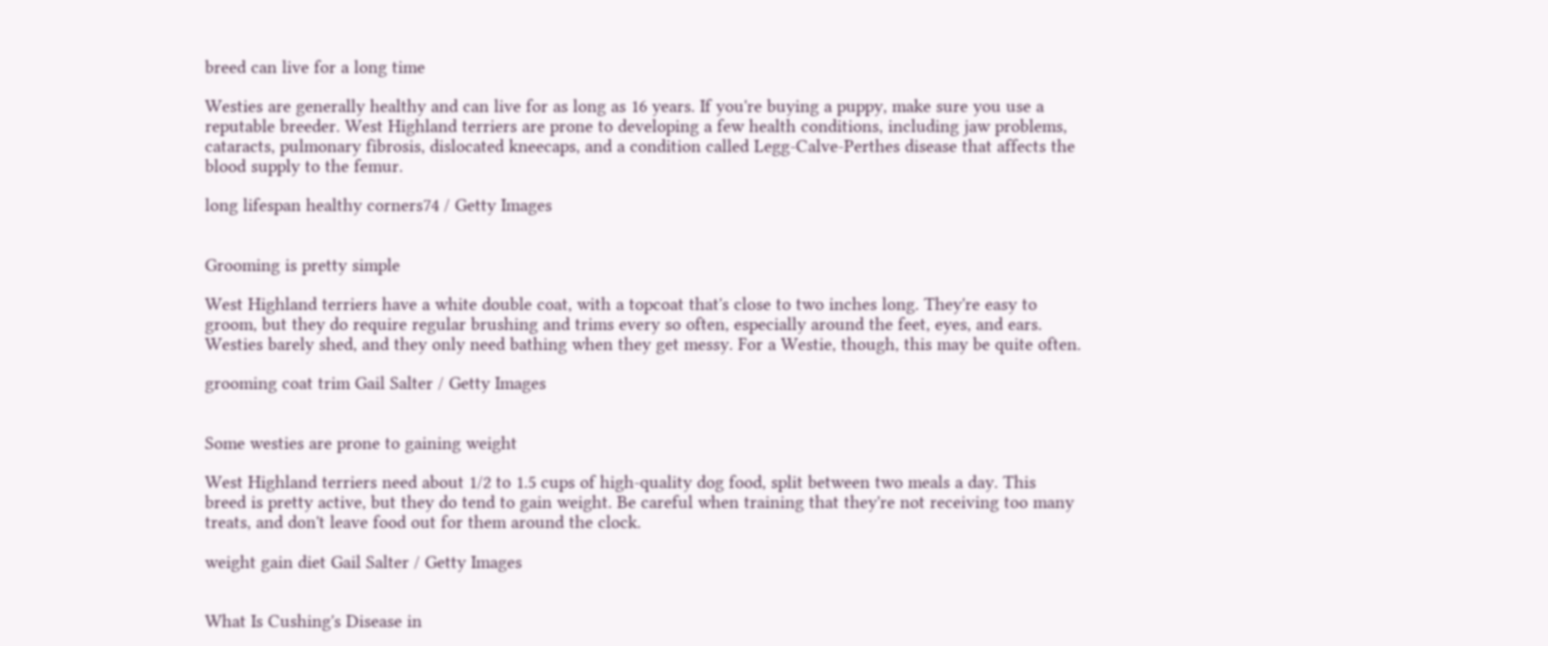breed can live for a long time

Westies are generally healthy and can live for as long as 16 years. If you're buying a puppy, make sure you use a reputable breeder. West Highland terriers are prone to developing a few health conditions, including jaw problems, cataracts, pulmonary fibrosis, dislocated kneecaps, and a condition called Legg-Calve-Perthes disease that affects the blood supply to the femur.

long lifespan healthy corners74 / Getty Images


Grooming is pretty simple

West Highland terriers have a white double coat, with a topcoat that's close to two inches long. They're easy to groom, but they do require regular brushing and trims every so often, especially around the feet, eyes, and ears. Westies barely shed, and they only need bathing when they get messy. For a Westie, though, this may be quite often.

grooming coat trim Gail Salter / Getty Images


Some westies are prone to gaining weight

West Highland terriers need about 1/2 to 1.5 cups of high-quality dog food, split between two meals a day. This breed is pretty active, but they do tend to gain weight. Be careful when training that they're not receiving too many treats, and don't leave food out for them around the clock.

weight gain diet Gail Salter / Getty Images


What Is Cushing's Disease in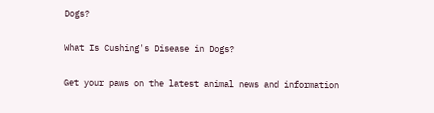Dogs?

What Is Cushing's Disease in Dogs?

Get your paws on the latest animal news and information